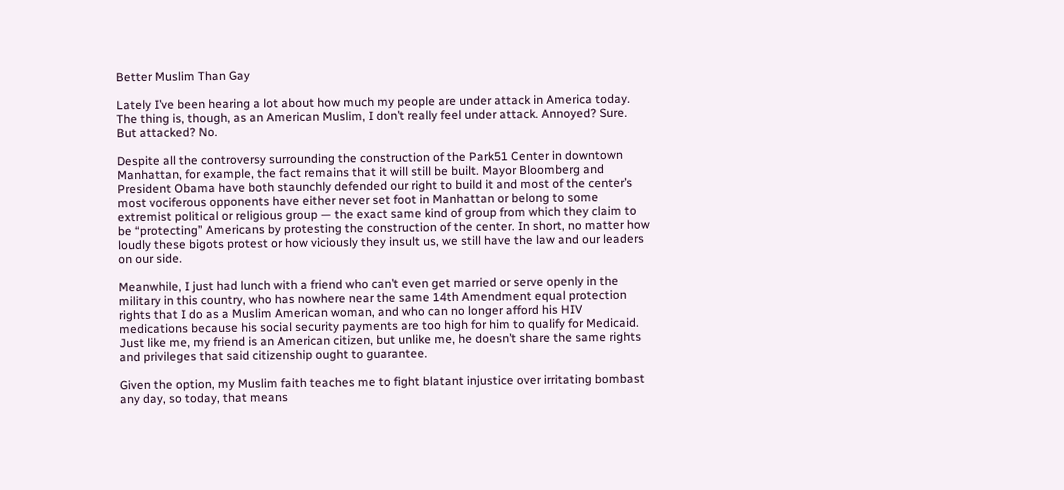Better Muslim Than Gay

Lately I’ve been hearing a lot about how much my people are under attack in America today. The thing is, though, as an American Muslim, I don’t really feel under attack. Annoyed? Sure. But attacked? No.

Despite all the controversy surrounding the construction of the Park51 Center in downtown Manhattan, for example, the fact remains that it will still be built. Mayor Bloomberg and President Obama have both staunchly defended our right to build it and most of the center’s most vociferous opponents have either never set foot in Manhattan or belong to some extremist political or religious group — the exact same kind of group from which they claim to be “protecting” Americans by protesting the construction of the center. In short, no matter how loudly these bigots protest or how viciously they insult us, we still have the law and our leaders on our side.

Meanwhile, I just had lunch with a friend who can’t even get married or serve openly in the military in this country, who has nowhere near the same 14th Amendment equal protection rights that I do as a Muslim American woman, and who can no longer afford his HIV medications because his social security payments are too high for him to qualify for Medicaid. Just like me, my friend is an American citizen, but unlike me, he doesn’t share the same rights and privileges that said citizenship ought to guarantee.

Given the option, my Muslim faith teaches me to fight blatant injustice over irritating bombast any day, so today, that means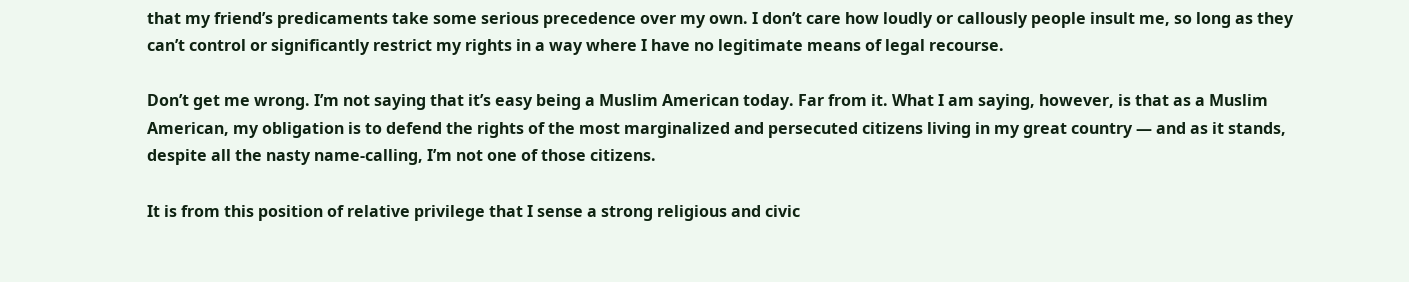that my friend’s predicaments take some serious precedence over my own. I don’t care how loudly or callously people insult me, so long as they can’t control or significantly restrict my rights in a way where I have no legitimate means of legal recourse.

Don’t get me wrong. I’m not saying that it’s easy being a Muslim American today. Far from it. What I am saying, however, is that as a Muslim American, my obligation is to defend the rights of the most marginalized and persecuted citizens living in my great country — and as it stands, despite all the nasty name-calling, I’m not one of those citizens.

It is from this position of relative privilege that I sense a strong religious and civic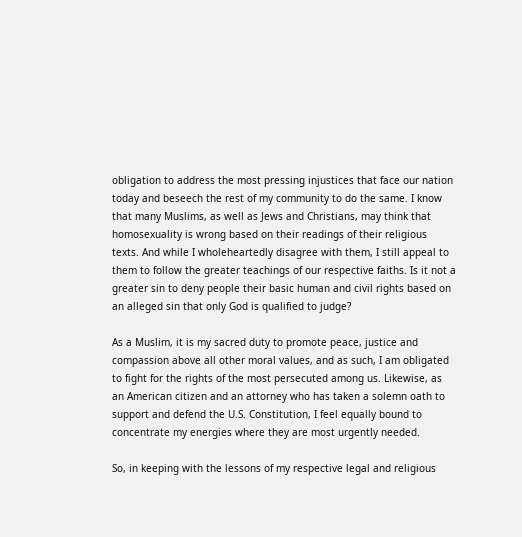obligation to address the most pressing injustices that face our nation today and beseech the rest of my community to do the same. I know that many Muslims, as well as Jews and Christians, may think that homosexuality is wrong based on their readings of their religious texts. And while I wholeheartedly disagree with them, I still appeal to them to follow the greater teachings of our respective faiths. Is it not a greater sin to deny people their basic human and civil rights based on an alleged sin that only God is qualified to judge?

As a Muslim, it is my sacred duty to promote peace, justice and compassion above all other moral values, and as such, I am obligated to fight for the rights of the most persecuted among us. Likewise, as an American citizen and an attorney who has taken a solemn oath to support and defend the U.S. Constitution, I feel equally bound to concentrate my energies where they are most urgently needed.

So, in keeping with the lessons of my respective legal and religious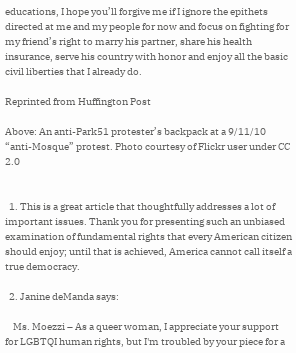educations, I hope you’ll forgive me if I ignore the epithets directed at me and my people for now and focus on fighting for my friend’s right to marry his partner, share his health insurance, serve his country with honor and enjoy all the basic civil liberties that I already do.

Reprinted from Huffington Post

Above: An anti-Park51 protester’s backpack at a 9/11/10 “anti-Mosque” protest. Photo courtesy of Flickr user under CC 2.0


  1. This is a great article that thoughtfully addresses a lot of important issues. Thank you for presenting such an unbiased examination of fundamental rights that every American citizen should enjoy; until that is achieved, America cannot call itself a true democracy.

  2. Janine deManda says:

    Ms. Moezzi – As a queer woman, I appreciate your support for LGBTQI human rights, but I'm troubled by your piece for a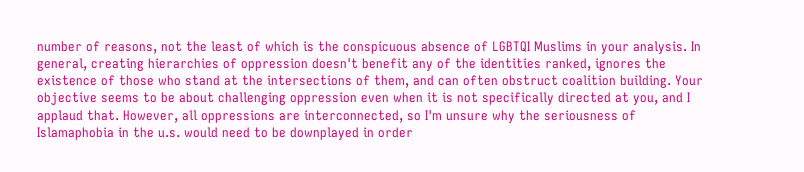number of reasons, not the least of which is the conspicuous absence of LGBTQI Muslims in your analysis. In general, creating hierarchies of oppression doesn't benefit any of the identities ranked, ignores the existence of those who stand at the intersections of them, and can often obstruct coalition building. Your objective seems to be about challenging oppression even when it is not specifically directed at you, and I applaud that. However, all oppressions are interconnected, so I'm unsure why the seriousness of Islamaphobia in the u.s. would need to be downplayed in order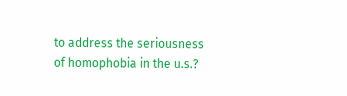to address the seriousness of homophobia in the u.s.?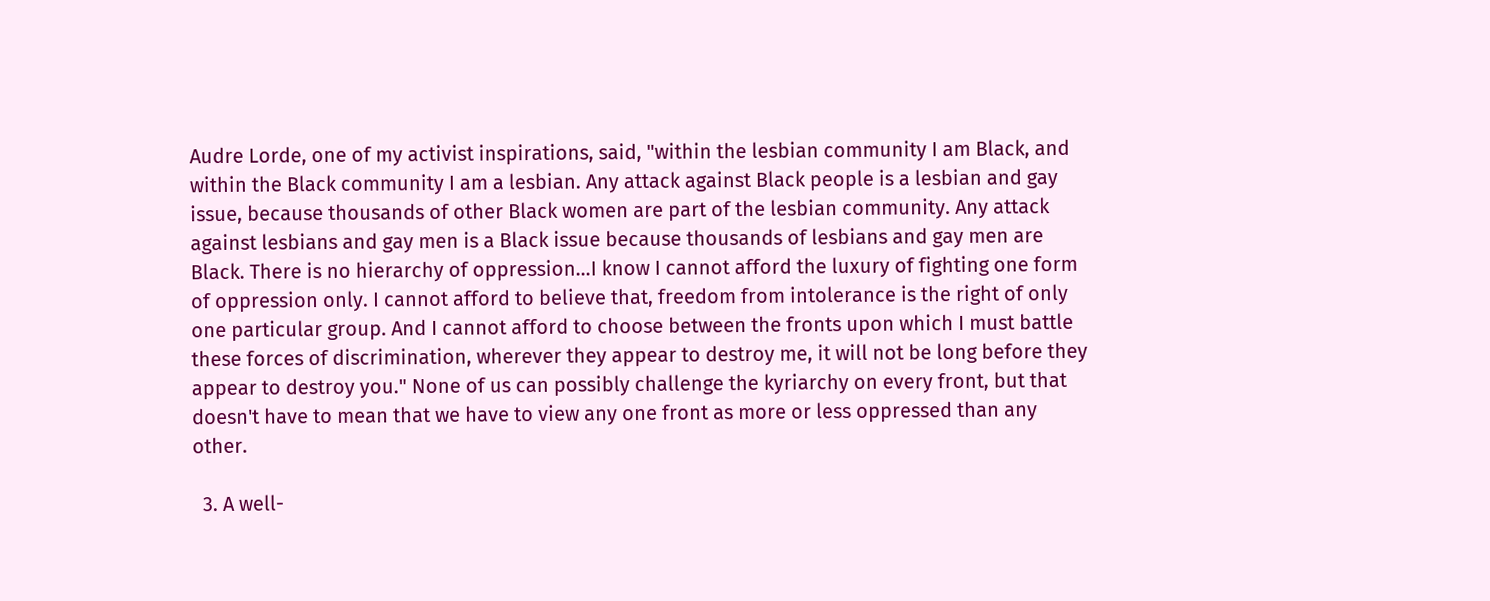Audre Lorde, one of my activist inspirations, said, "within the lesbian community I am Black, and within the Black community I am a lesbian. Any attack against Black people is a lesbian and gay issue, because thousands of other Black women are part of the lesbian community. Any attack against lesbians and gay men is a Black issue because thousands of lesbians and gay men are Black. There is no hierarchy of oppression…I know I cannot afford the luxury of fighting one form of oppression only. I cannot afford to believe that, freedom from intolerance is the right of only one particular group. And I cannot afford to choose between the fronts upon which I must battle these forces of discrimination, wherever they appear to destroy me, it will not be long before they appear to destroy you." None of us can possibly challenge the kyriarchy on every front, but that doesn't have to mean that we have to view any one front as more or less oppressed than any other.

  3. A well-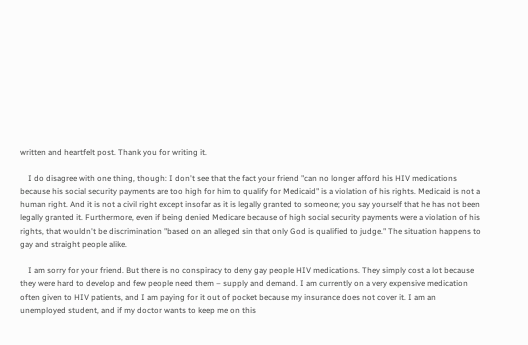written and heartfelt post. Thank you for writing it.

    I do disagree with one thing, though: I don't see that the fact your friend "can no longer afford his HIV medications because his social security payments are too high for him to qualify for Medicaid" is a violation of his rights. Medicaid is not a human right. And it is not a civil right except insofar as it is legally granted to someone; you say yourself that he has not been legally granted it. Furthermore, even if being denied Medicare because of high social security payments were a violation of his rights, that wouldn't be discrimination "based on an alleged sin that only God is qualified to judge." The situation happens to gay and straight people alike.

    I am sorry for your friend. But there is no conspiracy to deny gay people HIV medications. They simply cost a lot because they were hard to develop and few people need them – supply and demand. I am currently on a very expensive medication often given to HIV patients, and I am paying for it out of pocket because my insurance does not cover it. I am an unemployed student, and if my doctor wants to keep me on this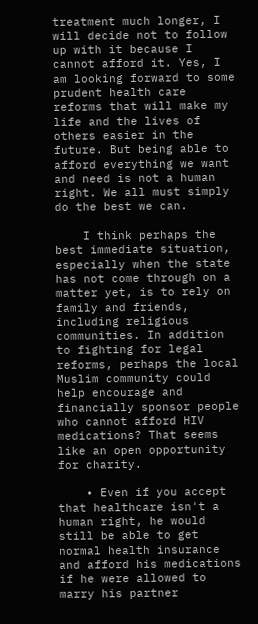treatment much longer, I will decide not to follow up with it because I cannot afford it. Yes, I am looking forward to some prudent health care reforms that will make my life and the lives of others easier in the future. But being able to afford everything we want and need is not a human right. We all must simply do the best we can.

    I think perhaps the best immediate situation, especially when the state has not come through on a matter yet, is to rely on family and friends, including religious communities. In addition to fighting for legal reforms, perhaps the local Muslim community could help encourage and financially sponsor people who cannot afford HIV medications? That seems like an open opportunity for charity.

    • Even if you accept that healthcare isn't a human right, he would still be able to get normal health insurance and afford his medications if he were allowed to marry his partner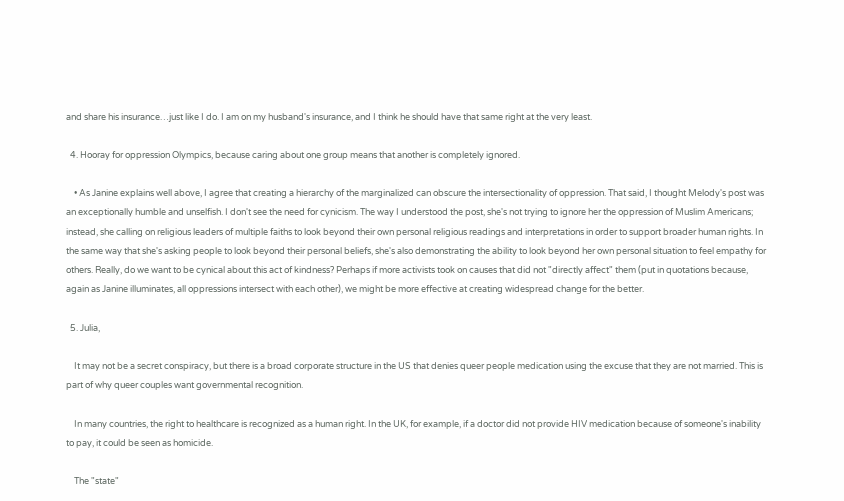and share his insurance…just like I do. I am on my husband's insurance, and I think he should have that same right at the very least.

  4. Hooray for oppression Olympics, because caring about one group means that another is completely ignored.

    • As Janine explains well above, I agree that creating a hierarchy of the marginalized can obscure the intersectionality of oppression. That said, I thought Melody's post was an exceptionally humble and unselfish. I don't see the need for cynicism. The way I understood the post, she's not trying to ignore her the oppression of Muslim Americans; instead, she calling on religious leaders of multiple faiths to look beyond their own personal religious readings and interpretations in order to support broader human rights. In the same way that she's asking people to look beyond their personal beliefs, she's also demonstrating the ability to look beyond her own personal situation to feel empathy for others. Really, do we want to be cynical about this act of kindness? Perhaps if more activists took on causes that did not "directly affect" them (put in quotations because, again as Janine illuminates, all oppressions intersect with each other), we might be more effective at creating widespread change for the better.

  5. Julia,

    It may not be a secret conspiracy, but there is a broad corporate structure in the US that denies queer people medication using the excuse that they are not married. This is part of why queer couples want governmental recognition.

    In many countries, the right to healthcare is recognized as a human right. In the UK, for example, if a doctor did not provide HIV medication because of someone's inability to pay, it could be seen as homicide.

    The "state"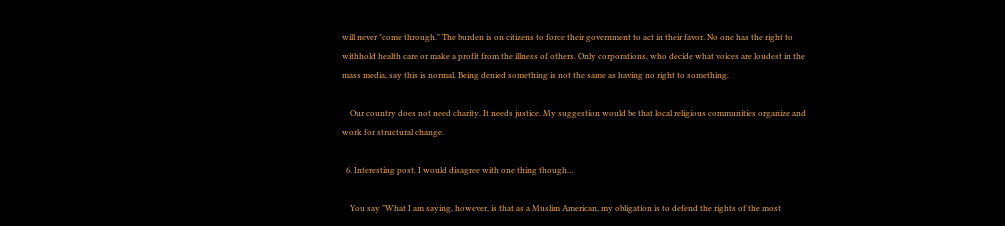will never "come through." The burden is on citizens to force their government to act in their favor. No one has the right to withhold health care or make a profit from the illness of others. Only corporations, who decide what voices are loudest in the mass media, say this is normal. Being denied something is not the same as having no right to something.

    Our country does not need charity. It needs justice. My suggestion would be that local religious communities organize and work for structural change.

  6. Interesting post. I would disagree with one thing though…

    You say "What I am saying, however, is that as a Muslim American, my obligation is to defend the rights of the most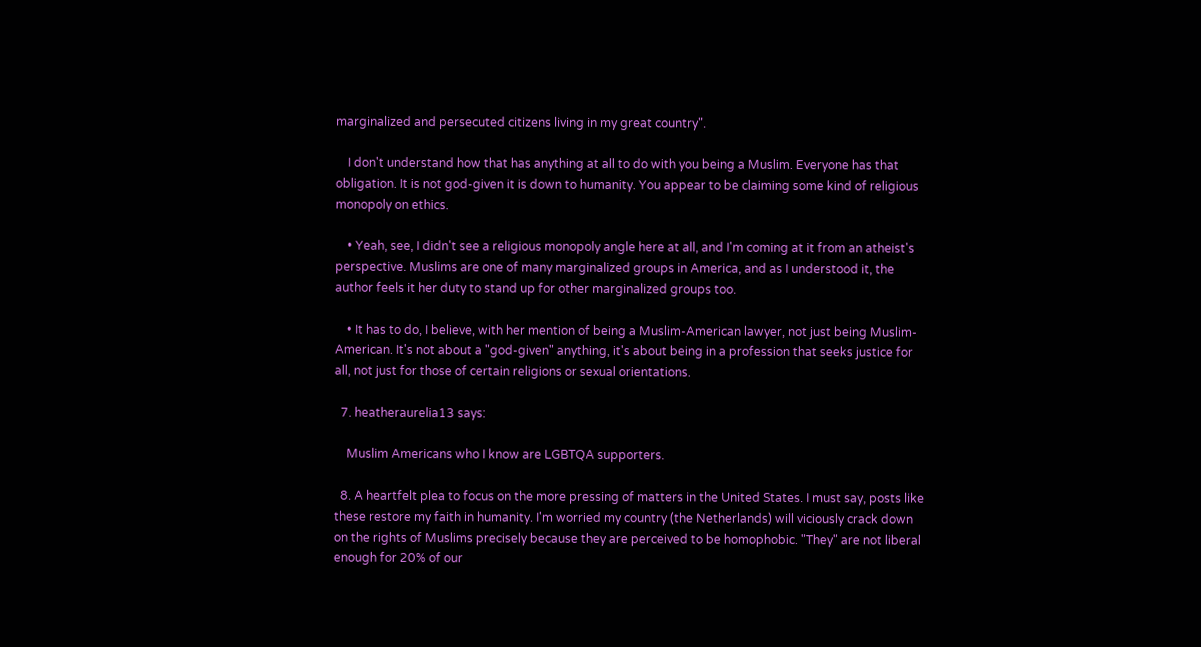marginalized and persecuted citizens living in my great country".

    I don't understand how that has anything at all to do with you being a Muslim. Everyone has that obligation. It is not god-given it is down to humanity. You appear to be claiming some kind of religious monopoly on ethics.

    • Yeah, see, I didn't see a religious monopoly angle here at all, and I'm coming at it from an atheist's perspective. Muslims are one of many marginalized groups in America, and as I understood it, the author feels it her duty to stand up for other marginalized groups too.

    • It has to do, I believe, with her mention of being a Muslim-American lawyer, not just being Muslim-American. It's not about a "god-given" anything, it's about being in a profession that seeks justice for all, not just for those of certain religions or sexual orientations.

  7. heatheraurelia13 says:

    Muslim Americans who I know are LGBTQA supporters.

  8. A heartfelt plea to focus on the more pressing of matters in the United States. I must say, posts like these restore my faith in humanity. I'm worried my country (the Netherlands) will viciously crack down on the rights of Muslims precisely because they are perceived to be homophobic. "They" are not liberal enough for 20% of our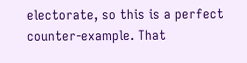electorate, so this is a perfect counter-example. That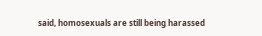said, homosexuals are still being harassed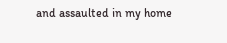and assaulted in my home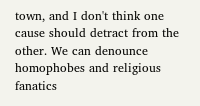town, and I don't think one cause should detract from the other. We can denounce homophobes and religious fanatics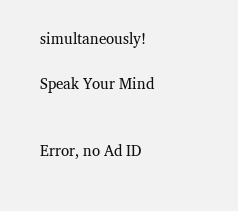simultaneously!

Speak Your Mind


Error, no Ad ID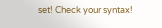set! Check your syntax!